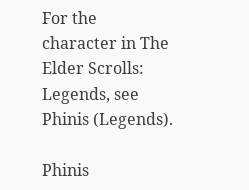For the character in The Elder Scrolls: Legends, see Phinis (Legends).

Phinis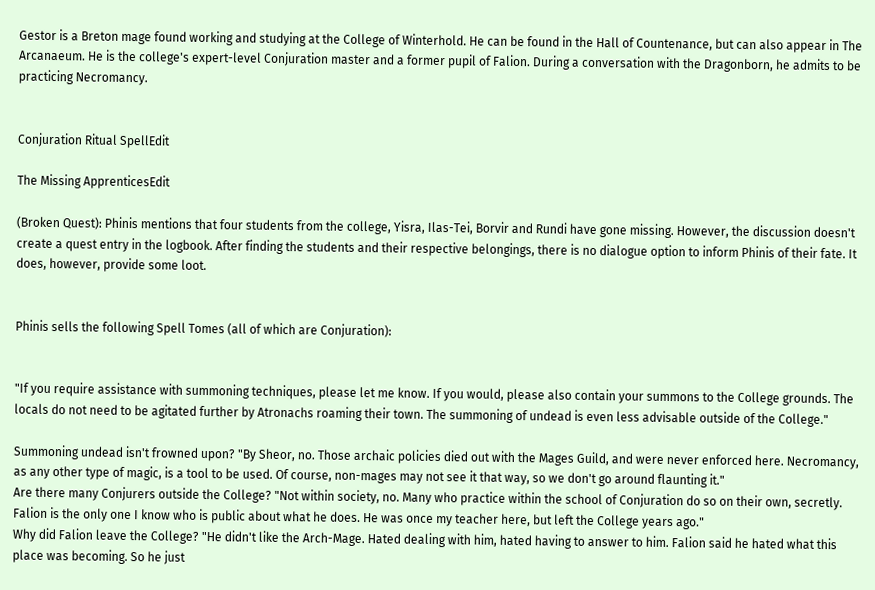Gestor is a Breton mage found working and studying at the College of Winterhold. He can be found in the Hall of Countenance, but can also appear in The Arcanaeum. He is the college's expert-level Conjuration master and a former pupil of Falion. During a conversation with the Dragonborn, he admits to be practicing Necromancy.


Conjuration Ritual SpellEdit

The Missing ApprenticesEdit

(Broken Quest): Phinis mentions that four students from the college, Yisra, Ilas-Tei, Borvir and Rundi have gone missing. However, the discussion doesn't create a quest entry in the logbook. After finding the students and their respective belongings, there is no dialogue option to inform Phinis of their fate. It does, however, provide some loot.


Phinis sells the following Spell Tomes (all of which are Conjuration):


"If you require assistance with summoning techniques, please let me know. If you would, please also contain your summons to the College grounds. The locals do not need to be agitated further by Atronachs roaming their town. The summoning of undead is even less advisable outside of the College."

Summoning undead isn't frowned upon? "By Sheor, no. Those archaic policies died out with the Mages Guild, and were never enforced here. Necromancy, as any other type of magic, is a tool to be used. Of course, non-mages may not see it that way, so we don't go around flaunting it."
Are there many Conjurers outside the College? "Not within society, no. Many who practice within the school of Conjuration do so on their own, secretly. Falion is the only one I know who is public about what he does. He was once my teacher here, but left the College years ago."
Why did Falion leave the College? "He didn't like the Arch-Mage. Hated dealing with him, hated having to answer to him. Falion said he hated what this place was becoming. So he just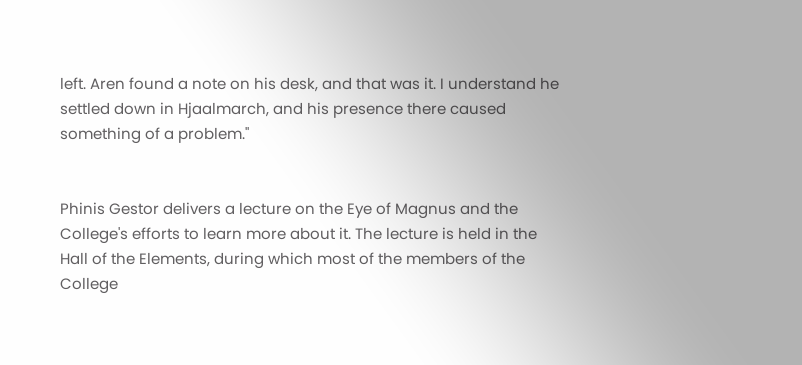left. Aren found a note on his desk, and that was it. I understand he settled down in Hjaalmarch, and his presence there caused something of a problem."


Phinis Gestor delivers a lecture on the Eye of Magnus and the College's efforts to learn more about it. The lecture is held in the Hall of the Elements, during which most of the members of the College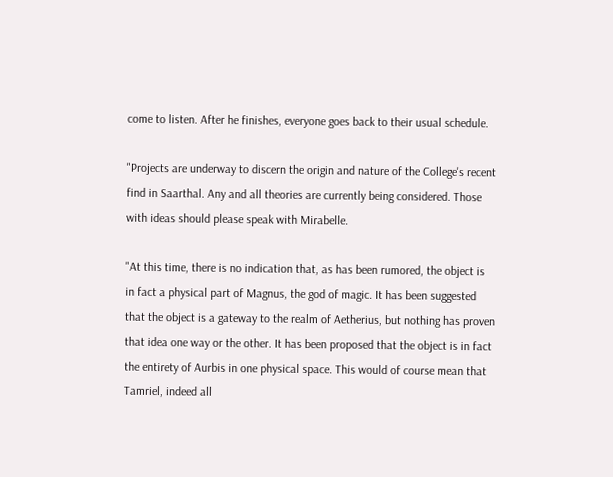come to listen. After he finishes, everyone goes back to their usual schedule.

"Projects are underway to discern the origin and nature of the College's recent find in Saarthal. Any and all theories are currently being considered. Those with ideas should please speak with Mirabelle.

"At this time, there is no indication that, as has been rumored, the object is in fact a physical part of Magnus, the god of magic. It has been suggested that the object is a gateway to the realm of Aetherius, but nothing has proven that idea one way or the other. It has been proposed that the object is in fact the entirety of Aurbis in one physical space. This would of course mean that Tamriel, indeed all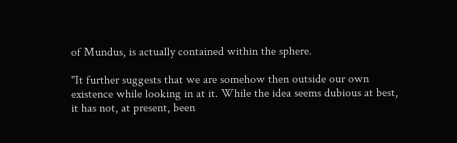of Mundus, is actually contained within the sphere.

"It further suggests that we are somehow then outside our own existence while looking in at it. While the idea seems dubious at best, it has not, at present, been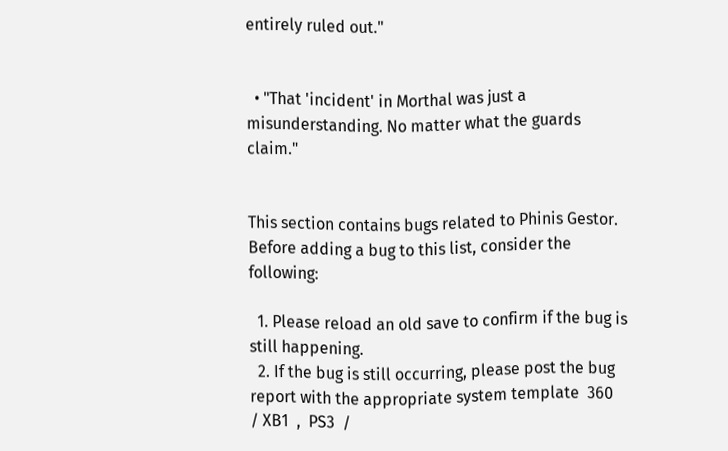entirely ruled out."


  • "That 'incident' in Morthal was just a misunderstanding. No matter what the guards claim."


This section contains bugs related to Phinis Gestor. Before adding a bug to this list, consider the following:

  1. Please reload an old save to confirm if the bug is still happening.
  2. If the bug is still occurring, please post the bug report with the appropriate system template  360  / XB1  ,  PS3  /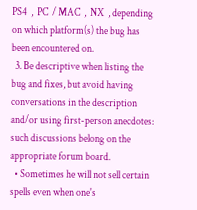PS4  ,  PC  / MAC  ,  NX  , depending on which platform(s) the bug has been encountered on.
  3. Be descriptive when listing the bug and fixes, but avoid having conversations in the description and/or using first-person anecdotes: such discussions belong on the appropriate forum board.
  • Sometimes he will not sell certain spells even when one's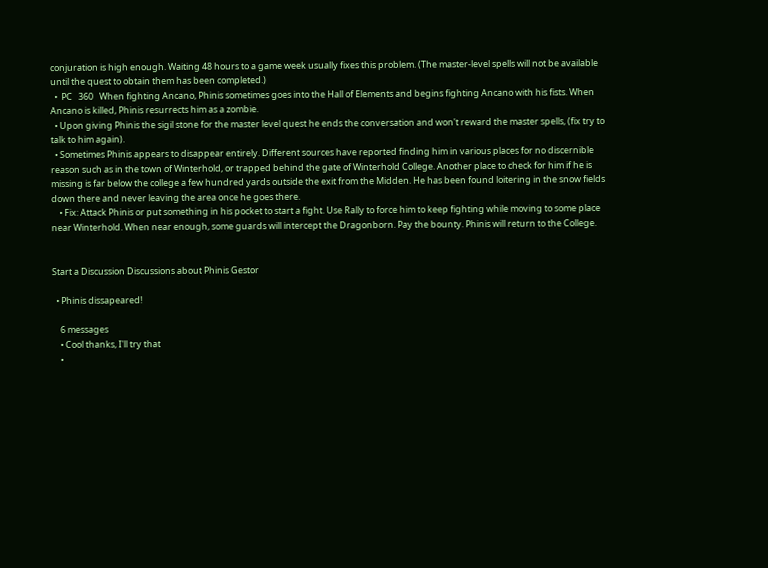conjuration is high enough. Waiting 48 hours to a game week usually fixes this problem. (The master-level spells will not be available until the quest to obtain them has been completed.)
  •  PC   360   When fighting Ancano, Phinis sometimes goes into the Hall of Elements and begins fighting Ancano with his fists. When Ancano is killed, Phinis resurrects him as a zombie.
  • Upon giving Phinis the sigil stone for the master level quest he ends the conversation and won't reward the master spells, (fix try to talk to him again).
  • Sometimes Phinis appears to disappear entirely. Different sources have reported finding him in various places for no discernible reason such as in the town of Winterhold, or trapped behind the gate of Winterhold College. Another place to check for him if he is missing is far below the college a few hundred yards outside the exit from the Midden. He has been found loitering in the snow fields down there and never leaving the area once he goes there.
    • Fix: Attack Phinis or put something in his pocket to start a fight. Use Rally to force him to keep fighting while moving to some place near Winterhold. When near enough, some guards will intercept the Dragonborn. Pay the bounty. Phinis will return to the College.


Start a Discussion Discussions about Phinis Gestor

  • Phinis dissapeared!

    6 messages
    • Cool thanks, I'll try that
    •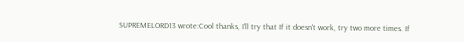SUPREMELORD13 wrote:Cool thanks, I'll try that If it doesn't work, try two more times. If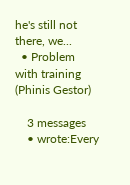he's still not there, we...
  • Problem with training (Phinis Gestor)

    3 messages
    • wrote:Every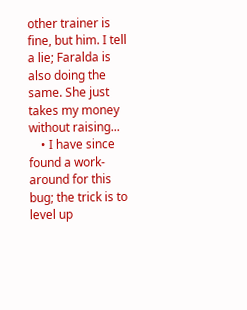other trainer is fine, but him. I tell a lie; Faralda is also doing the same. She just takes my money without raising...
    • I have since found a work-around for this bug; the trick is to level up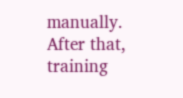manually. After that, training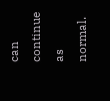can continue as normal.